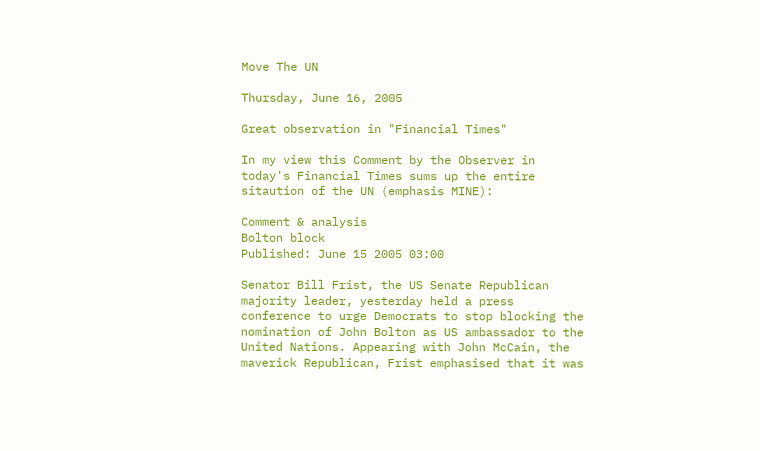Move The UN

Thursday, June 16, 2005

Great observation in "Financial Times"

In my view this Comment by the Observer in today's Financial Times sums up the entire sitaution of the UN (emphasis MINE):

Comment & analysis
Bolton block
Published: June 15 2005 03:00

Senator Bill Frist, the US Senate Republican majority leader, yesterday held a press conference to urge Democrats to stop blocking the nomination of John Bolton as US ambassador to the United Nations. Appearing with John McCain, the maverick Republican, Frist emphasised that it was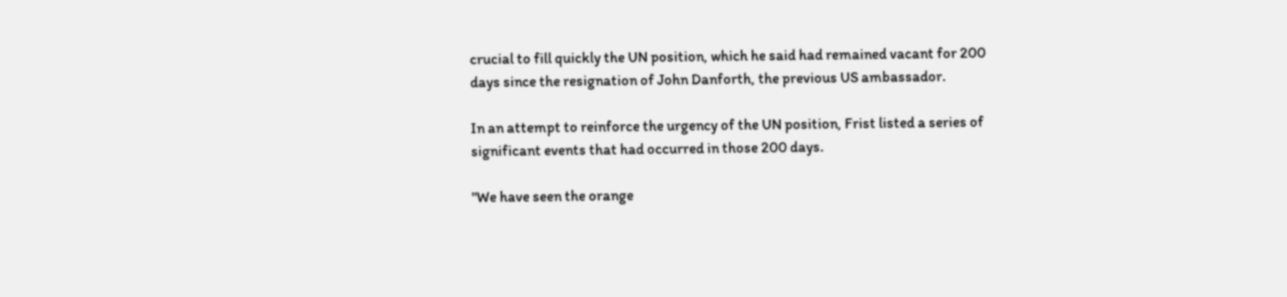crucial to fill quickly the UN position, which he said had remained vacant for 200 days since the resignation of John Danforth, the previous US ambassador.

In an attempt to reinforce the urgency of the UN position, Frist listed a series of significant events that had occurred in those 200 days.

"We have seen the orange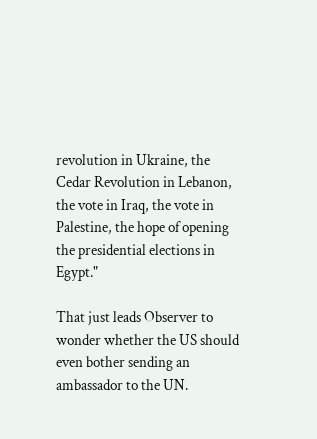revolution in Ukraine, the Cedar Revolution in Lebanon, the vote in Iraq, the vote in Palestine, the hope of opening the presidential elections in Egypt."

That just leads Observer to wonder whether the US should even bother sending an ambassador to the UN.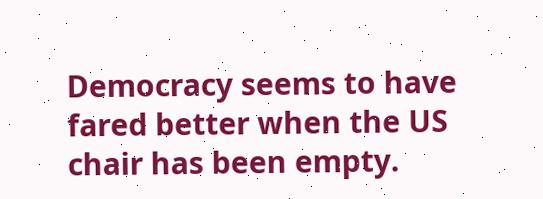Democracy seems to have fared better when the US chair has been empty.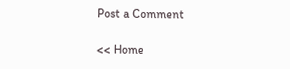Post a Comment

<< Home